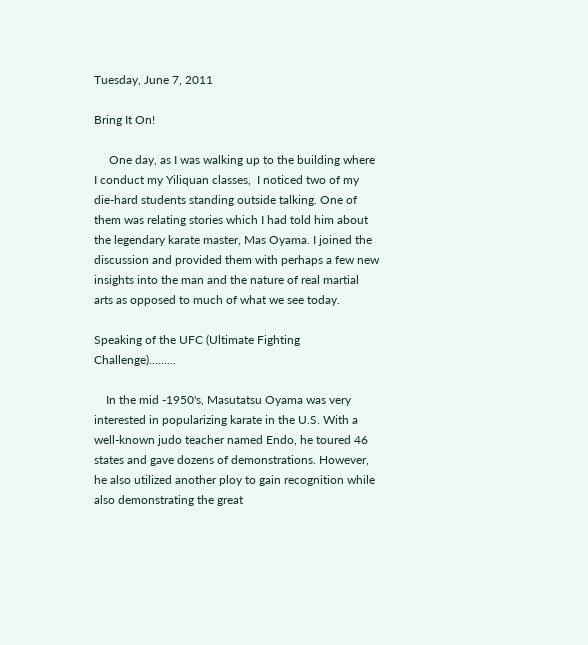Tuesday, June 7, 2011

Bring It On!

     One day, as I was walking up to the building where I conduct my Yiliquan classes,  I noticed two of my die-hard students standing outside talking. One of them was relating stories which I had told him about the legendary karate master, Mas Oyama. I joined the discussion and provided them with perhaps a few new insights into the man and the nature of real martial arts as opposed to much of what we see today.

Speaking of the UFC (Ultimate Fighting Challenge).........

    In the mid -1950's, Masutatsu Oyama was very interested in popularizing karate in the U.S. With a well-known judo teacher named Endo, he toured 46 states and gave dozens of demonstrations. However, he also utilized another ploy to gain recognition while also demonstrating the great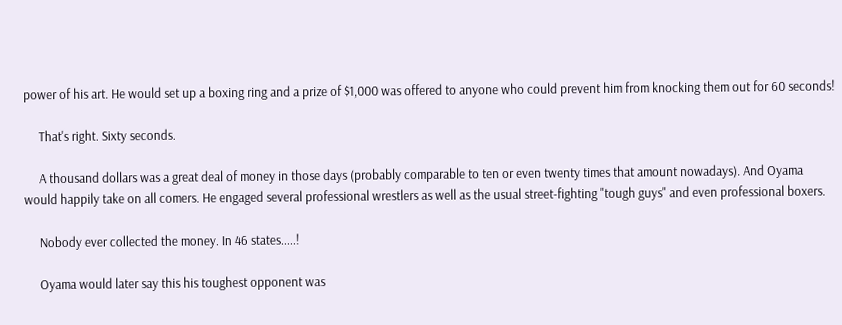power of his art. He would set up a boxing ring and a prize of $1,000 was offered to anyone who could prevent him from knocking them out for 60 seconds!

     That's right. Sixty seconds.

     A thousand dollars was a great deal of money in those days (probably comparable to ten or even twenty times that amount nowadays). And Oyama would happily take on all comers. He engaged several professional wrestlers as well as the usual street-fighting "tough guys" and even professional boxers.

     Nobody ever collected the money. In 46 states.....!

     Oyama would later say this his toughest opponent was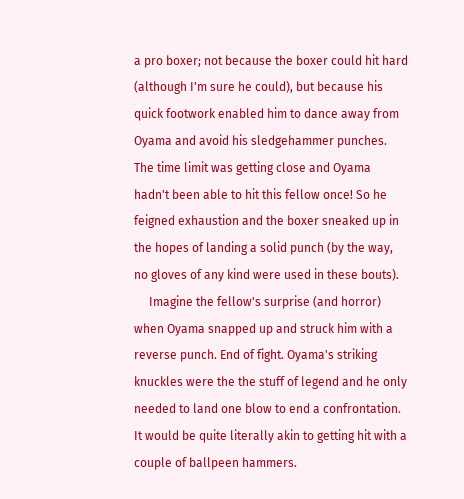a pro boxer; not because the boxer could hit hard (although I'm sure he could), but because his quick footwork enabled him to dance away from Oyama and avoid his sledgehammer punches. The time limit was getting close and Oyama hadn't been able to hit this fellow once! So he feigned exhaustion and the boxer sneaked up in the hopes of landing a solid punch (by the way, no gloves of any kind were used in these bouts).
     Imagine the fellow's surprise (and horror) when Oyama snapped up and struck him with a reverse punch. End of fight. Oyama's striking knuckles were the the stuff of legend and he only needed to land one blow to end a confrontation. It would be quite literally akin to getting hit with a couple of ballpeen hammers.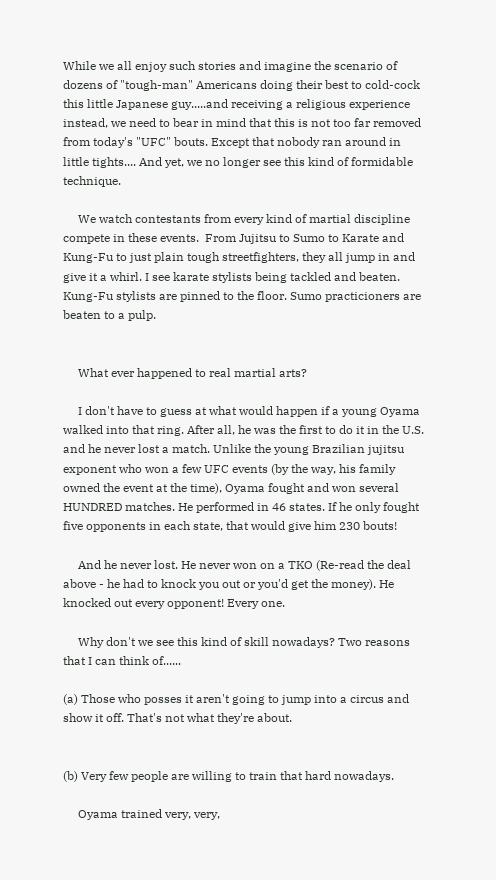While we all enjoy such stories and imagine the scenario of dozens of "tough-man" Americans doing their best to cold-cock this little Japanese guy.....and receiving a religious experience instead, we need to bear in mind that this is not too far removed from today's "UFC" bouts. Except that nobody ran around in little tights.... And yet, we no longer see this kind of formidable technique.

     We watch contestants from every kind of martial discipline compete in these events.  From Jujitsu to Sumo to Karate and Kung-Fu to just plain tough streetfighters, they all jump in and give it a whirl. I see karate stylists being tackled and beaten. Kung-Fu stylists are pinned to the floor. Sumo practicioners are beaten to a pulp.


     What ever happened to real martial arts?

     I don't have to guess at what would happen if a young Oyama walked into that ring. After all, he was the first to do it in the U.S. and he never lost a match. Unlike the young Brazilian jujitsu exponent who won a few UFC events (by the way, his family owned the event at the time), Oyama fought and won several HUNDRED matches. He performed in 46 states. If he only fought five opponents in each state, that would give him 230 bouts!

     And he never lost. He never won on a TKO (Re-read the deal above - he had to knock you out or you'd get the money). He knocked out every opponent! Every one.

     Why don't we see this kind of skill nowadays? Two reasons that I can think of......

(a) Those who posses it aren't going to jump into a circus and show it off. That's not what they're about.


(b) Very few people are willing to train that hard nowadays.

     Oyama trained very, very,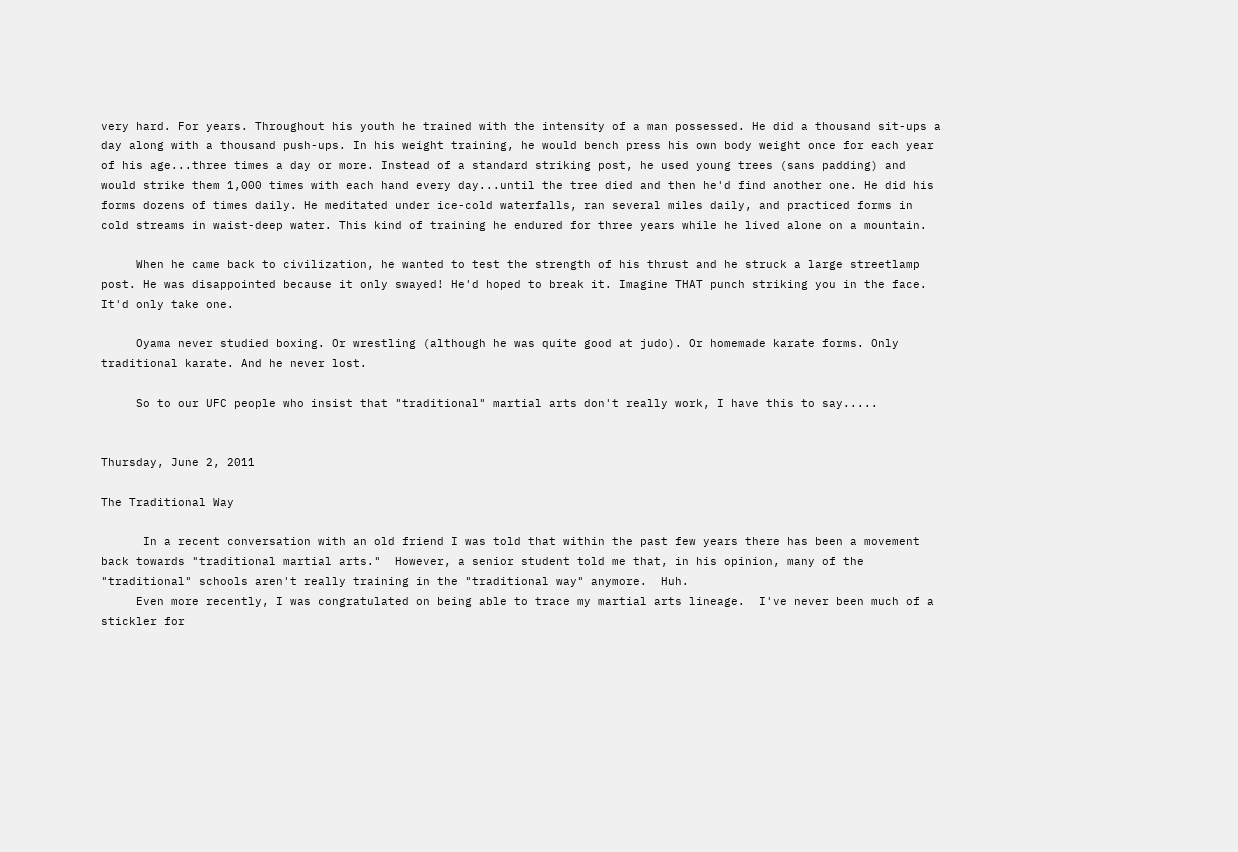very hard. For years. Throughout his youth he trained with the intensity of a man possessed. He did a thousand sit-ups a day along with a thousand push-ups. In his weight training, he would bench press his own body weight once for each year of his age...three times a day or more. Instead of a standard striking post, he used young trees (sans padding) and would strike them 1,000 times with each hand every day...until the tree died and then he'd find another one. He did his forms dozens of times daily. He meditated under ice-cold waterfalls, ran several miles daily, and practiced forms in cold streams in waist-deep water. This kind of training he endured for three years while he lived alone on a mountain.

     When he came back to civilization, he wanted to test the strength of his thrust and he struck a large streetlamp post. He was disappointed because it only swayed! He'd hoped to break it. Imagine THAT punch striking you in the face. It'd only take one.

     Oyama never studied boxing. Or wrestling (although he was quite good at judo). Or homemade karate forms. Only traditional karate. And he never lost.

     So to our UFC people who insist that "traditional" martial arts don't really work, I have this to say.....


Thursday, June 2, 2011

The Traditional Way

      In a recent conversation with an old friend I was told that within the past few years there has been a movement back towards "traditional martial arts."  However, a senior student told me that, in his opinion, many of the "traditional" schools aren't really training in the "traditional way" anymore.  Huh.
     Even more recently, I was congratulated on being able to trace my martial arts lineage.  I've never been much of a stickler for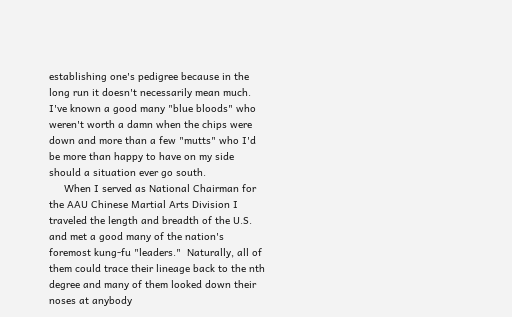establishing one's pedigree because in the long run it doesn't necessarily mean much.  I've known a good many "blue bloods" who weren't worth a damn when the chips were down and more than a few "mutts" who I'd be more than happy to have on my side should a situation ever go south.
     When I served as National Chairman for the AAU Chinese Martial Arts Division I traveled the length and breadth of the U.S. and met a good many of the nation's foremost kung-fu "leaders."  Naturally, all of them could trace their lineage back to the nth degree and many of them looked down their noses at anybody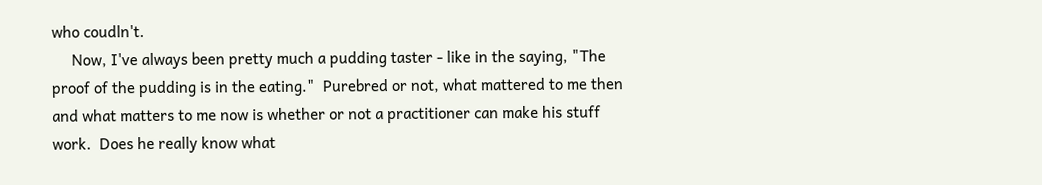who coudln't.
     Now, I've always been pretty much a pudding taster - like in the saying, "The proof of the pudding is in the eating."  Purebred or not, what mattered to me then and what matters to me now is whether or not a practitioner can make his stuff work.  Does he really know what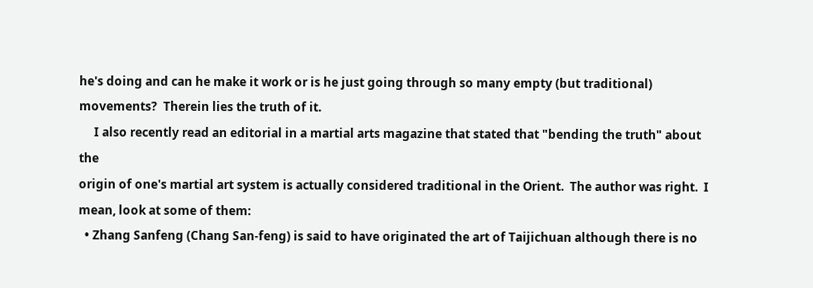he's doing and can he make it work or is he just going through so many empty (but traditional) movements?  Therein lies the truth of it.
     I also recently read an editorial in a martial arts magazine that stated that "bending the truth" about the
origin of one's martial art system is actually considered traditional in the Orient.  The author was right.  I mean, look at some of them:
  • Zhang Sanfeng (Chang San-feng) is said to have originated the art of Taijichuan although there is no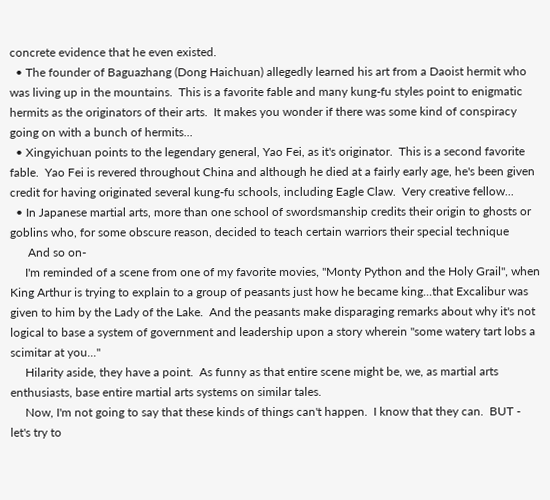concrete evidence that he even existed.
  • The founder of Baguazhang (Dong Haichuan) allegedly learned his art from a Daoist hermit who was living up in the mountains.  This is a favorite fable and many kung-fu styles point to enigmatic hermits as the originators of their arts.  It makes you wonder if there was some kind of conspiracy going on with a bunch of hermits...
  • Xingyichuan points to the legendary general, Yao Fei, as it's originator.  This is a second favorite fable.  Yao Fei is revered throughout China and although he died at a fairly early age, he's been given credit for having originated several kung-fu schools, including Eagle Claw.  Very creative fellow...
  • In Japanese martial arts, more than one school of swordsmanship credits their origin to ghosts or goblins who, for some obscure reason, decided to teach certain warriors their special technique
      And so on-
     I'm reminded of a scene from one of my favorite movies, "Monty Python and the Holy Grail", when King Arthur is trying to explain to a group of peasants just how he became king...that Excalibur was given to him by the Lady of the Lake.  And the peasants make disparaging remarks about why it's not logical to base a system of government and leadership upon a story wherein "some watery tart lobs a scimitar at you..."
     Hilarity aside, they have a point.  As funny as that entire scene might be, we, as martial arts enthusiasts, base entire martial arts systems on similar tales.
     Now, I'm not going to say that these kinds of things can't happen.  I know that they can.  BUT -  let's try to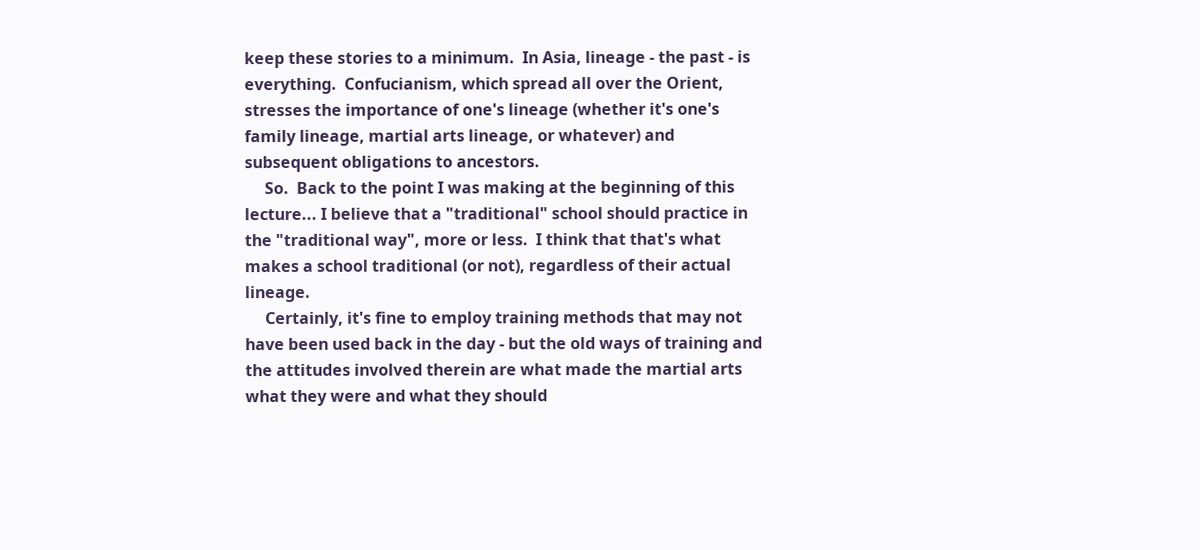keep these stories to a minimum.  In Asia, lineage - the past - is everything.  Confucianism, which spread all over the Orient, stresses the importance of one's lineage (whether it's one's family lineage, martial arts lineage, or whatever) and subsequent obligations to ancestors.
     So.  Back to the point I was making at the beginning of this lecture... I believe that a "traditional" school should practice in the "traditional way", more or less.  I think that that's what makes a school traditional (or not), regardless of their actual lineage.
     Certainly, it's fine to employ training methods that may not have been used back in the day - but the old ways of training and the attitudes involved therein are what made the martial arts what they were and what they should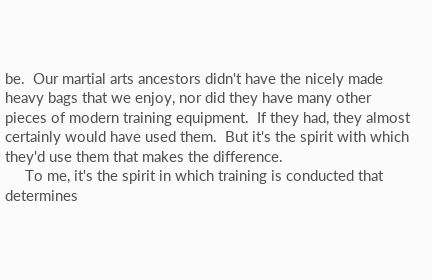be.  Our martial arts ancestors didn't have the nicely made heavy bags that we enjoy, nor did they have many other pieces of modern training equipment.  If they had, they almost certainly would have used them.  But it's the spirit with which they'd use them that makes the difference.
     To me, it's the spirit in which training is conducted that determines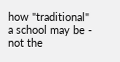how "traditional" a school may be - not the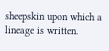sheepskin upon which a lineage is written.